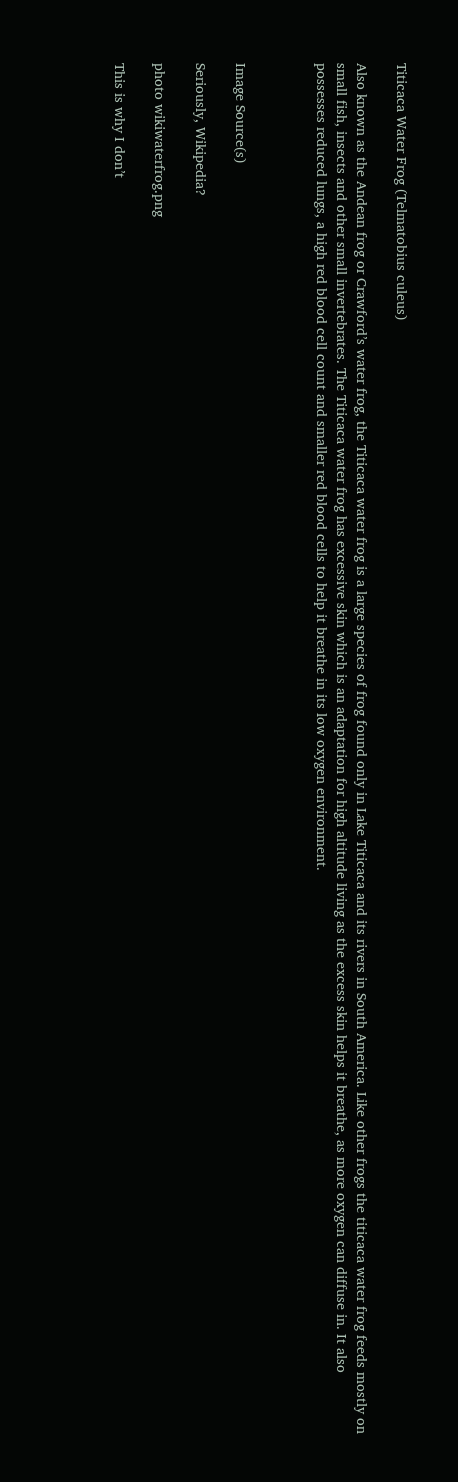Titicaca Water Frog (Telmatobius culeus)

Also known as the Andean frog or Crawford’s water frog, the Titicaca water frog is a large species of frog found only in Lake Titicaca and its rivers in South America. Like other frogs the titicaca water frog feeds mostly on small fish, insects and other small invertebrates. The Titicaca water frog has excessive skin which is an adaptation for high altitude living as the excess skin helps it breathe, as more oxygen can diffuse in. It also possesses reduced lungs, a high red blood cell count and smaller red blood cells to help it breathe in its low oxygen environment.



Image Source(s)

Seriously, Wikipedia?

photo wikiwaterfrog.png

This is why I don’t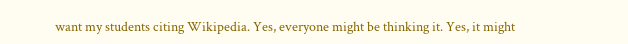want my students citing Wikipedia. Yes, everyone might be thinking it. Yes, it might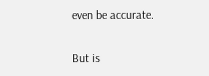even be accurate.

But is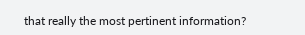that really the most pertinent information?